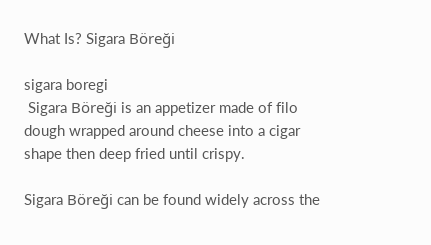What Is? Sigara Böreği

sigara boregi
 Sigara Böreği is an appetizer made of filo dough wrapped around cheese into a cigar shape then deep fried until crispy.

Sigara Böreği can be found widely across the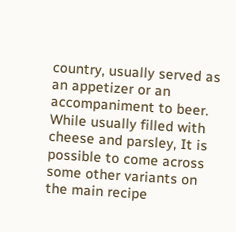country, usually served as an appetizer or an accompaniment to beer. While usually filled with cheese and parsley, It is possible to come across some other variants on the main recipe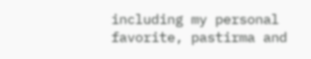including my personal favorite, pastirma and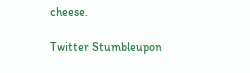cheese.

Twitter Stumbleupon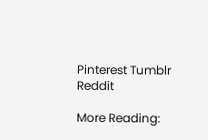Pinterest Tumblr Reddit

More Reading: